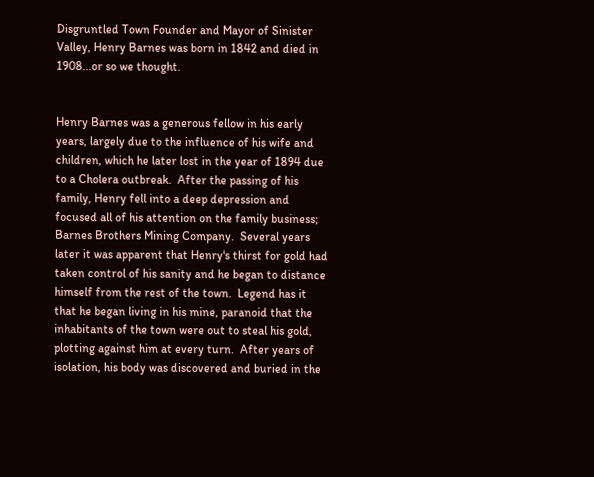Disgruntled Town Founder and Mayor of Sinister Valley, Henry Barnes was born in 1842 and died in 1908...or so we thought.


Henry Barnes was a generous fellow in his early years, largely due to the influence of his wife and children, which he later lost in the year of 1894 due to a Cholera outbreak.  After the passing of his family, Henry fell into a deep depression and focused all of his attention on the family business; Barnes Brothers Mining Company.  Several years later it was apparent that Henry's thirst for gold had taken control of his sanity and he began to distance himself from the rest of the town.  Legend has it that he began living in his mine, paranoid that the inhabitants of the town were out to steal his gold, plotting against him at every turn.  After years of isolation, his body was discovered and buried in the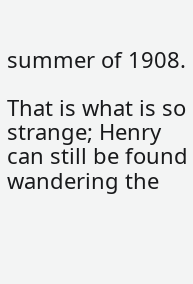summer of 1908.

That is what is so strange; Henry can still be found wandering the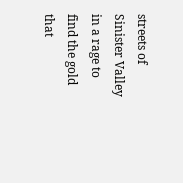streets of Sinister Valley in a rage to find the gold that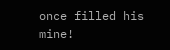once filled his mine!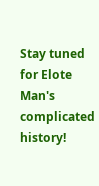Stay tuned for Elote Man's complicated history!